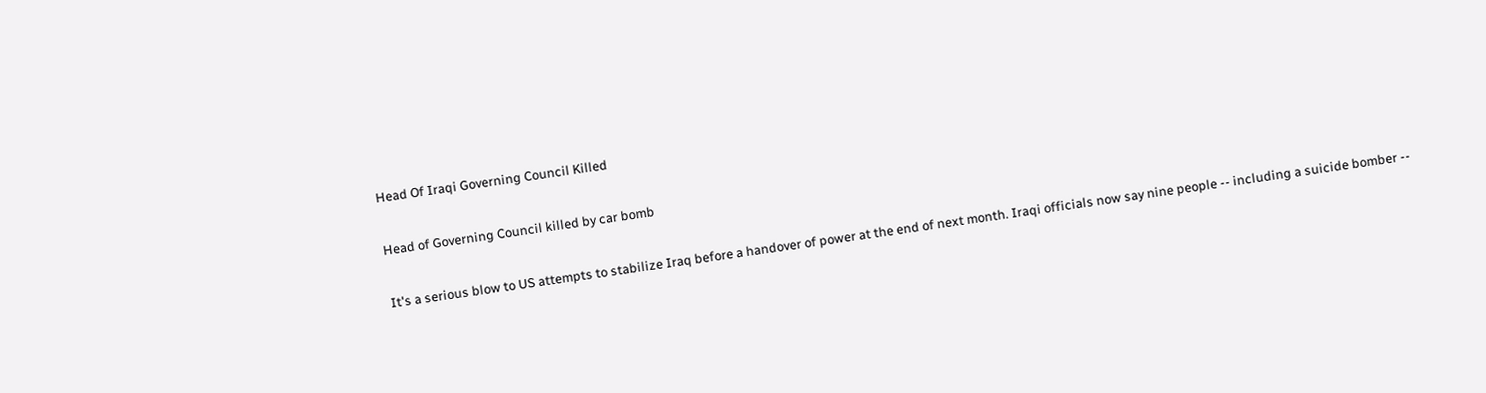Head Of Iraqi Governing Council Killed

Head of Governing Council killed by car bomb

It's a serious blow to US attempts to stabilize Iraq before a handover of power at the end of next month. Iraqi officials now say nine people -- including a suicide bomber --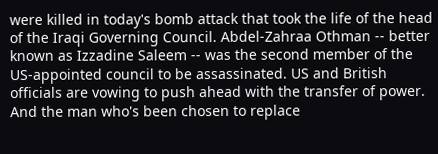were killed in today's bomb attack that took the life of the head of the Iraqi Governing Council. Abdel-Zahraa Othman -- better known as Izzadine Saleem -- was the second member of the US-appointed council to be assassinated. US and British officials are vowing to push ahead with the transfer of power. And the man who's been chosen to replace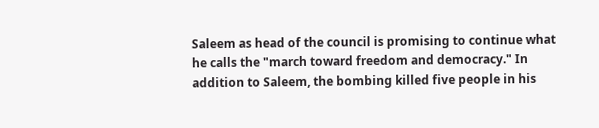Saleem as head of the council is promising to continue what he calls the "march toward freedom and democracy." In addition to Saleem, the bombing killed five people in his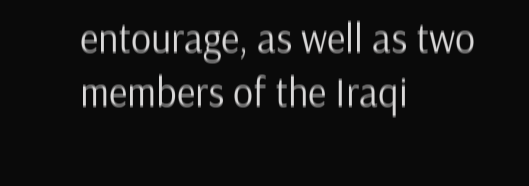entourage, as well as two members of the Iraqi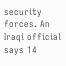security forces. An Iraqi official says 14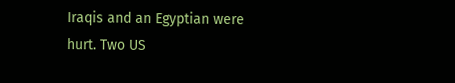Iraqis and an Egyptian were hurt. Two US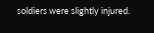soldiers were slightly injured.